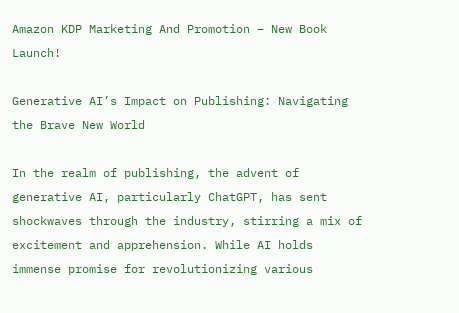Amazon KDP Marketing And Promotion – New Book Launch!

Generative AI’s Impact on Publishing: Navigating the Brave New World

In the realm of publishing, the advent of generative AI, particularly ChatGPT, has sent shockwaves through the industry, stirring a mix of excitement and apprehension. While AI holds immense promise for revolutionizing various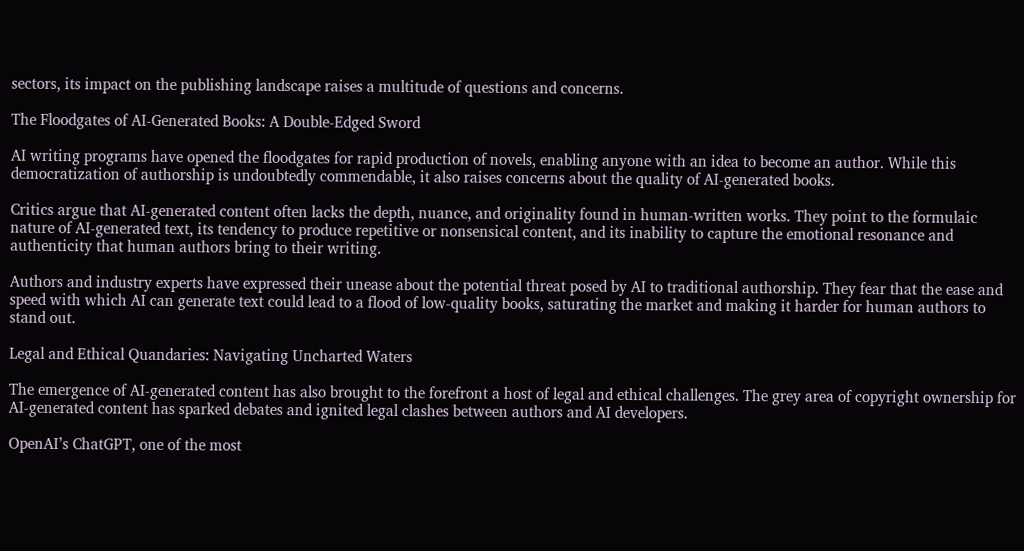sectors, its impact on the publishing landscape raises a multitude of questions and concerns.

The Floodgates of AI-Generated Books: A Double-Edged Sword

AI writing programs have opened the floodgates for rapid production of novels, enabling anyone with an idea to become an author. While this democratization of authorship is undoubtedly commendable, it also raises concerns about the quality of AI-generated books.

Critics argue that AI-generated content often lacks the depth, nuance, and originality found in human-written works. They point to the formulaic nature of AI-generated text, its tendency to produce repetitive or nonsensical content, and its inability to capture the emotional resonance and authenticity that human authors bring to their writing.

Authors and industry experts have expressed their unease about the potential threat posed by AI to traditional authorship. They fear that the ease and speed with which AI can generate text could lead to a flood of low-quality books, saturating the market and making it harder for human authors to stand out.

Legal and Ethical Quandaries: Navigating Uncharted Waters

The emergence of AI-generated content has also brought to the forefront a host of legal and ethical challenges. The grey area of copyright ownership for AI-generated content has sparked debates and ignited legal clashes between authors and AI developers.

OpenAI’s ChatGPT, one of the most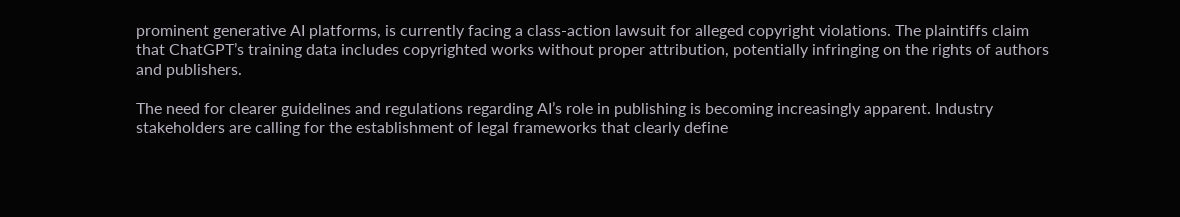prominent generative AI platforms, is currently facing a class-action lawsuit for alleged copyright violations. The plaintiffs claim that ChatGPT’s training data includes copyrighted works without proper attribution, potentially infringing on the rights of authors and publishers.

The need for clearer guidelines and regulations regarding AI’s role in publishing is becoming increasingly apparent. Industry stakeholders are calling for the establishment of legal frameworks that clearly define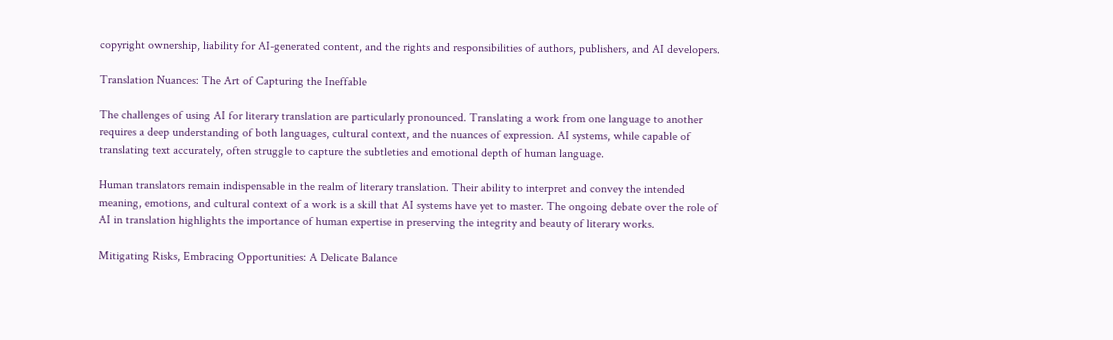copyright ownership, liability for AI-generated content, and the rights and responsibilities of authors, publishers, and AI developers.

Translation Nuances: The Art of Capturing the Ineffable

The challenges of using AI for literary translation are particularly pronounced. Translating a work from one language to another requires a deep understanding of both languages, cultural context, and the nuances of expression. AI systems, while capable of translating text accurately, often struggle to capture the subtleties and emotional depth of human language.

Human translators remain indispensable in the realm of literary translation. Their ability to interpret and convey the intended meaning, emotions, and cultural context of a work is a skill that AI systems have yet to master. The ongoing debate over the role of AI in translation highlights the importance of human expertise in preserving the integrity and beauty of literary works.

Mitigating Risks, Embracing Opportunities: A Delicate Balance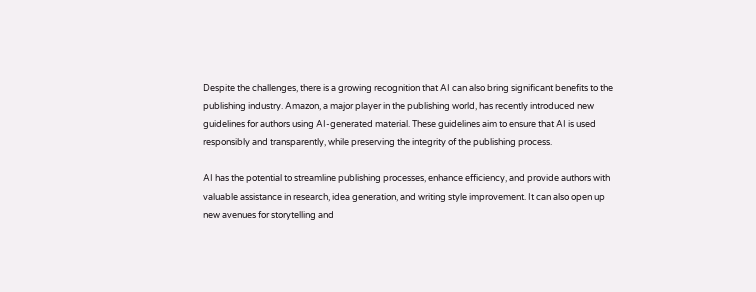Despite the challenges, there is a growing recognition that AI can also bring significant benefits to the publishing industry. Amazon, a major player in the publishing world, has recently introduced new guidelines for authors using AI-generated material. These guidelines aim to ensure that AI is used responsibly and transparently, while preserving the integrity of the publishing process.

AI has the potential to streamline publishing processes, enhance efficiency, and provide authors with valuable assistance in research, idea generation, and writing style improvement. It can also open up new avenues for storytelling and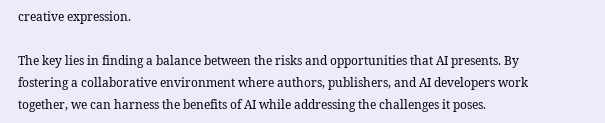creative expression.

The key lies in finding a balance between the risks and opportunities that AI presents. By fostering a collaborative environment where authors, publishers, and AI developers work together, we can harness the benefits of AI while addressing the challenges it poses.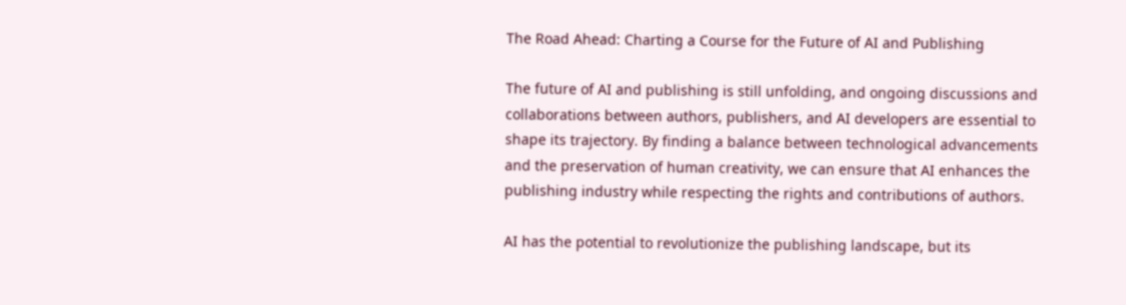The Road Ahead: Charting a Course for the Future of AI and Publishing

The future of AI and publishing is still unfolding, and ongoing discussions and collaborations between authors, publishers, and AI developers are essential to shape its trajectory. By finding a balance between technological advancements and the preservation of human creativity, we can ensure that AI enhances the publishing industry while respecting the rights and contributions of authors.

AI has the potential to revolutionize the publishing landscape, but its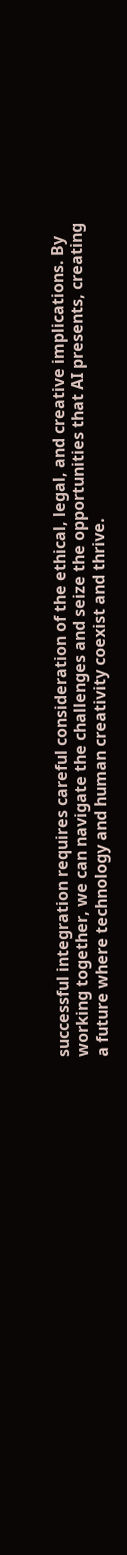successful integration requires careful consideration of the ethical, legal, and creative implications. By working together, we can navigate the challenges and seize the opportunities that AI presents, creating a future where technology and human creativity coexist and thrive.